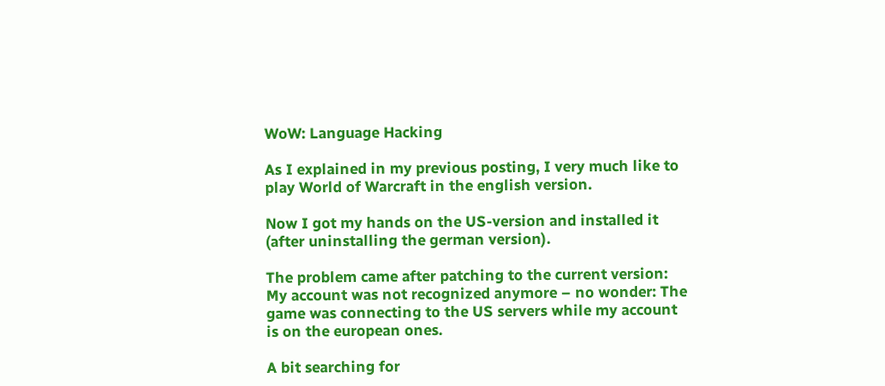WoW: Language Hacking

As I explained in my previous posting, I very much like to play World of Warcraft in the english version.

Now I got my hands on the US-version and installed it (after uninstalling the german version).

The problem came after patching to the current version: My account was not recognized anymore – no wonder: The game was connecting to the US servers while my account is on the european ones.

A bit searching for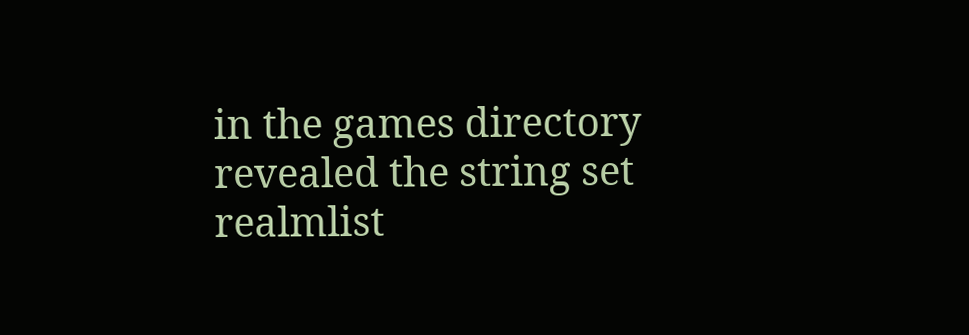in the games directory revealed the string set realmlist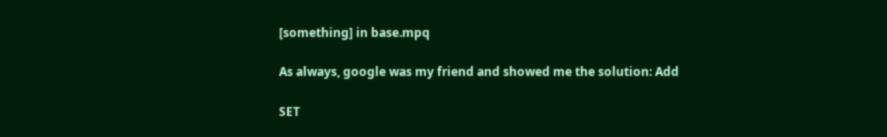[something] in base.mpq

As always, google was my friend and showed me the solution: Add

SET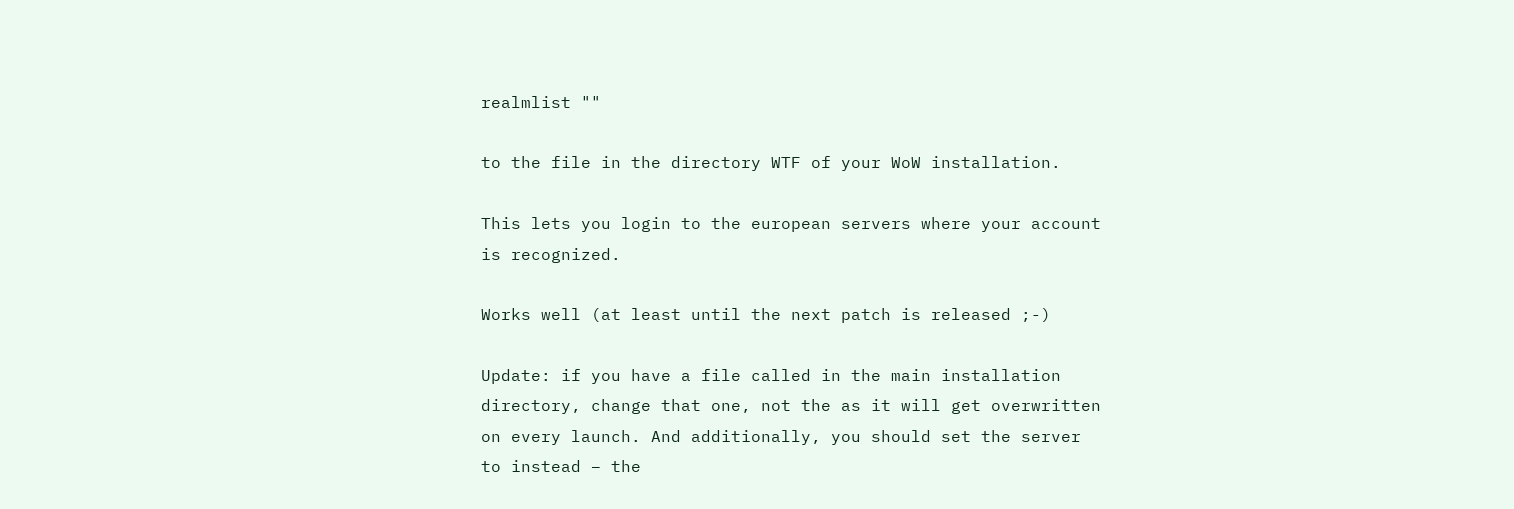realmlist ""

to the file in the directory WTF of your WoW installation.

This lets you login to the european servers where your account is recognized.

Works well (at least until the next patch is released ;-)

Update: if you have a file called in the main installation directory, change that one, not the as it will get overwritten on every launch. And additionally, you should set the server to instead – the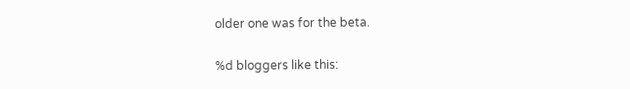older one was for the beta.

%d bloggers like this: